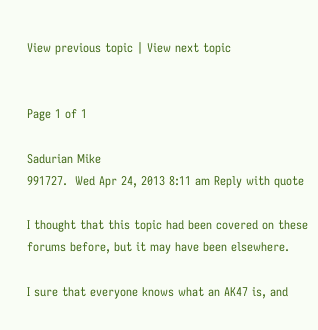View previous topic | View next topic


Page 1 of 1

Sadurian Mike
991727.  Wed Apr 24, 2013 8:11 am Reply with quote

I thought that this topic had been covered on these forums before, but it may have been elsewhere.

I sure that everyone knows what an AK47 is, and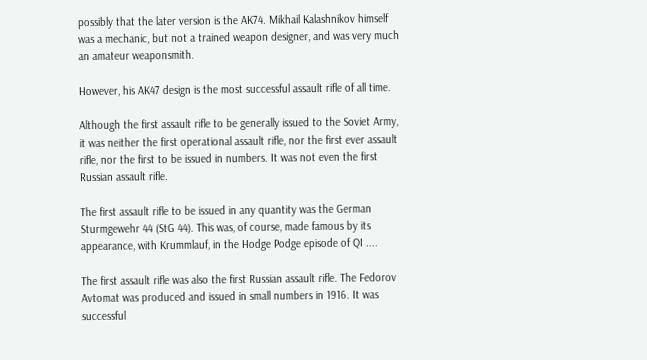possibly that the later version is the AK74. Mikhail Kalashnikov himself was a mechanic, but not a trained weapon designer, and was very much an amateur weaponsmith.

However, his AK47 design is the most successful assault rifle of all time.

Although the first assault rifle to be generally issued to the Soviet Army, it was neither the first operational assault rifle, nor the first ever assault rifle, nor the first to be issued in numbers. It was not even the first Russian assault rifle.

The first assault rifle to be issued in any quantity was the German Sturmgewehr 44 (StG 44). This was, of course, made famous by its appearance, with Krummlauf, in the Hodge Podge episode of QI ....

The first assault rifle was also the first Russian assault rifle. The Fedorov Avtomat was produced and issued in small numbers in 1916. It was successful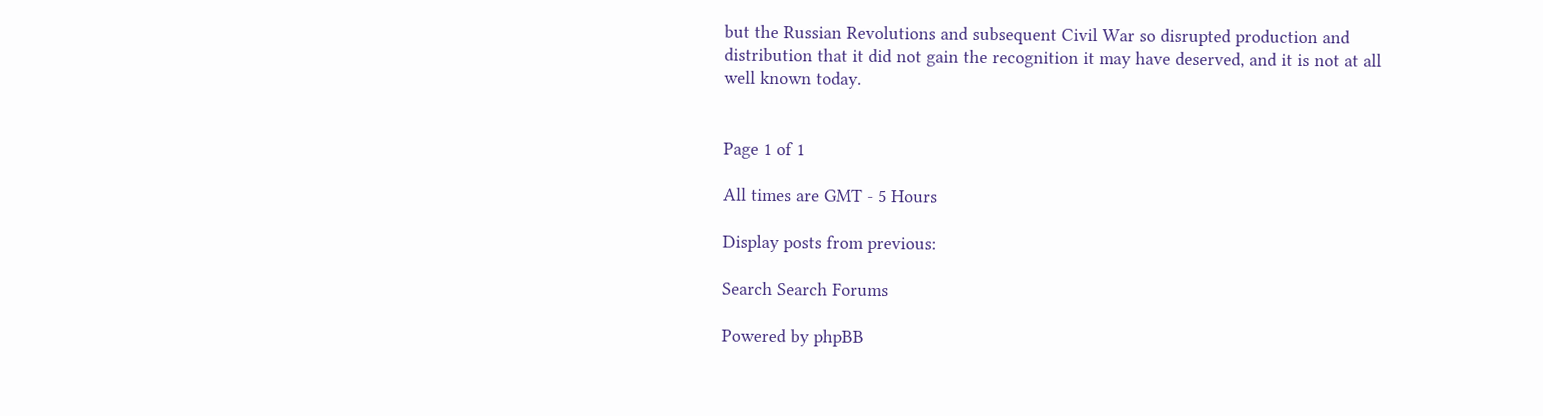but the Russian Revolutions and subsequent Civil War so disrupted production and distribution that it did not gain the recognition it may have deserved, and it is not at all well known today.


Page 1 of 1

All times are GMT - 5 Hours

Display posts from previous:

Search Search Forums

Powered by phpBB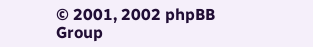© 2001, 2002 phpBB Group